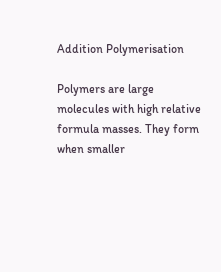Addition Polymerisation

Polymers are large molecules with high relative formula masses. They form when smaller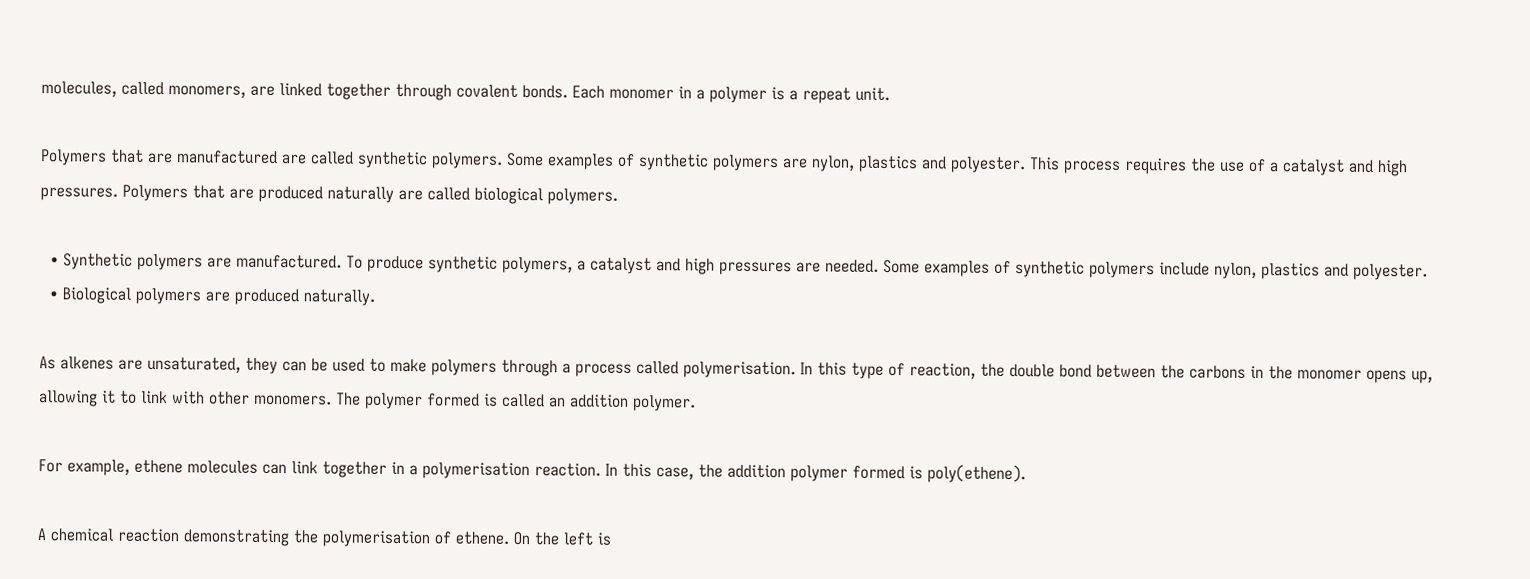molecules, called monomers, are linked together through covalent bonds. Each monomer in a polymer is a repeat unit.

Polymers that are manufactured are called synthetic polymers. Some examples of synthetic polymers are nylon, plastics and polyester. This process requires the use of a catalyst and high pressures. Polymers that are produced naturally are called biological polymers.

  • Synthetic polymers are manufactured. To produce synthetic polymers, a catalyst and high pressures are needed. Some examples of synthetic polymers include nylon, plastics and polyester.
  • Biological polymers are produced naturally.

As alkenes are unsaturated, they can be used to make polymers through a process called polymerisation. In this type of reaction, the double bond between the carbons in the monomer opens up, allowing it to link with other monomers. The polymer formed is called an addition polymer.

For example, ethene molecules can link together in a polymerisation reaction. In this case, the addition polymer formed is poly(ethene).

A chemical reaction demonstrating the polymerisation of ethene. On the left is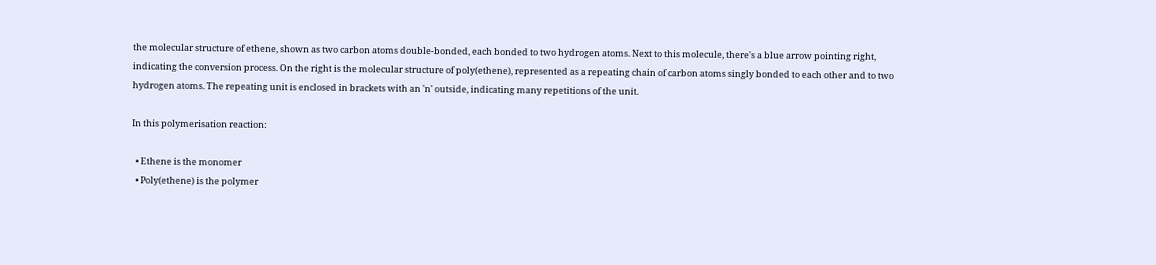the molecular structure of ethene, shown as two carbon atoms double-bonded, each bonded to two hydrogen atoms. Next to this molecule, there's a blue arrow pointing right, indicating the conversion process. On the right is the molecular structure of poly(ethene), represented as a repeating chain of carbon atoms singly bonded to each other and to two hydrogen atoms. The repeating unit is enclosed in brackets with an 'n' outside, indicating many repetitions of the unit.

In this polymerisation reaction:

  • Ethene is the monomer
  • Poly(ethene) is the polymer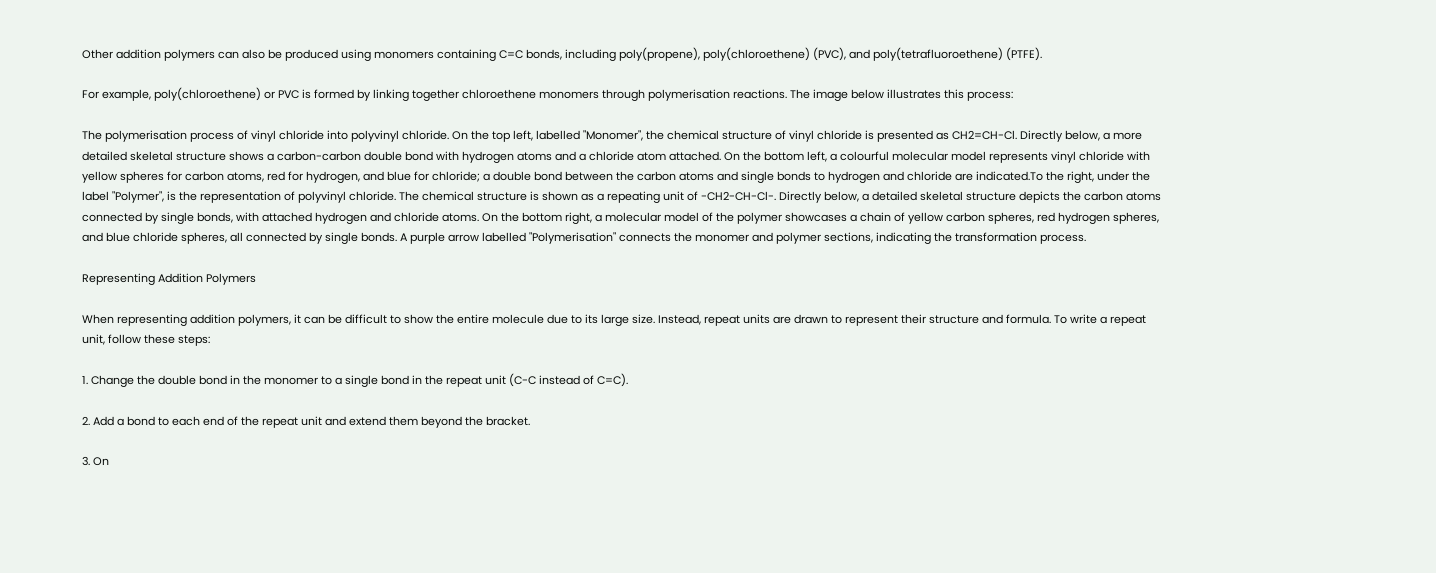Other addition polymers can also be produced using monomers containing C=C bonds, including poly(propene), poly(chloroethene) (PVC), and poly(tetrafluoroethene) (PTFE).

For example, poly(chloroethene) or PVC is formed by linking together chloroethene monomers through polymerisation reactions. The image below illustrates this process:

The polymerisation process of vinyl chloride into polyvinyl chloride. On the top left, labelled "Monomer", the chemical structure of vinyl chloride is presented as CH2=CH-Cl. Directly below, a more detailed skeletal structure shows a carbon-carbon double bond with hydrogen atoms and a chloride atom attached. On the bottom left, a colourful molecular model represents vinyl chloride with yellow spheres for carbon atoms, red for hydrogen, and blue for chloride; a double bond between the carbon atoms and single bonds to hydrogen and chloride are indicated.To the right, under the label "Polymer", is the representation of polyvinyl chloride. The chemical structure is shown as a repeating unit of -CH2-CH-Cl-. Directly below, a detailed skeletal structure depicts the carbon atoms connected by single bonds, with attached hydrogen and chloride atoms. On the bottom right, a molecular model of the polymer showcases a chain of yellow carbon spheres, red hydrogen spheres, and blue chloride spheres, all connected by single bonds. A purple arrow labelled "Polymerisation" connects the monomer and polymer sections, indicating the transformation process.

Representing Addition Polymers

When representing addition polymers, it can be difficult to show the entire molecule due to its large size. Instead, repeat units are drawn to represent their structure and formula. To write a repeat unit, follow these steps:

1. Change the double bond in the monomer to a single bond in the repeat unit (C-C instead of C=C).

2. Add a bond to each end of the repeat unit and extend them beyond the bracket.

3. On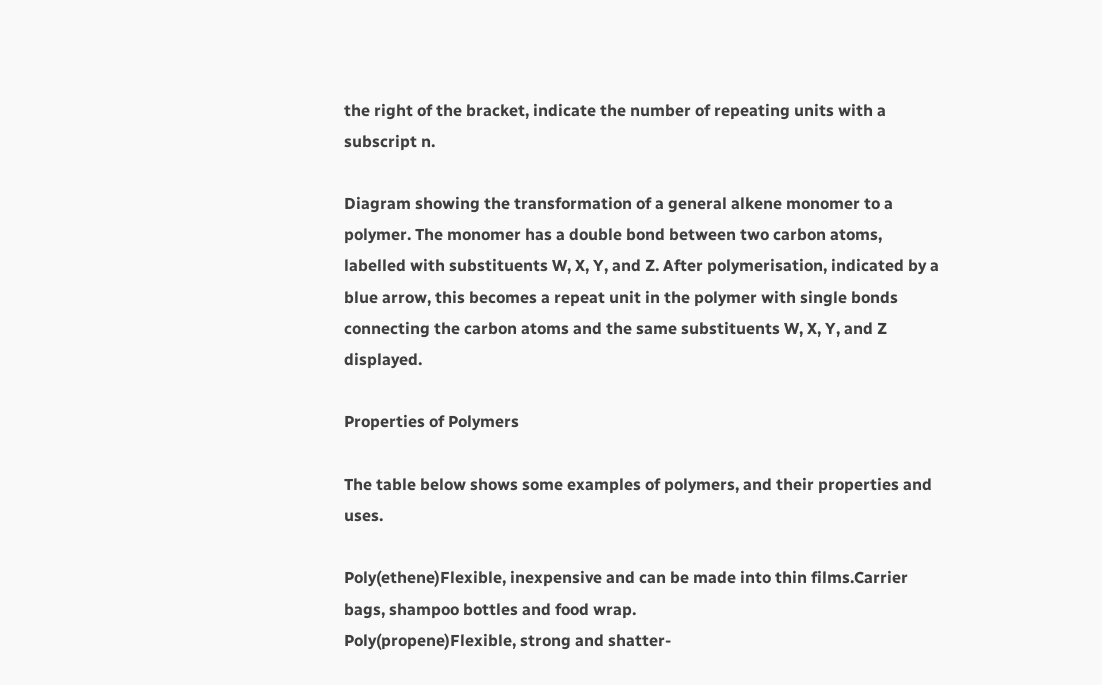the right of the bracket, indicate the number of repeating units with a subscript n.

Diagram showing the transformation of a general alkene monomer to a polymer. The monomer has a double bond between two carbon atoms, labelled with substituents W, X, Y, and Z. After polymerisation, indicated by a blue arrow, this becomes a repeat unit in the polymer with single bonds connecting the carbon atoms and the same substituents W, X, Y, and Z displayed.

Properties of Polymers

The table below shows some examples of polymers, and their properties and uses.

Poly(ethene)Flexible, inexpensive and can be made into thin films.Carrier bags, shampoo bottles and food wrap.
Poly(propene)Flexible, strong and shatter-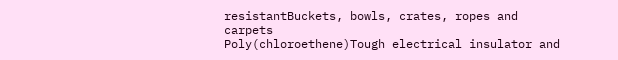resistantBuckets, bowls, crates, ropes and carpets
Poly(chloroethene)Tough electrical insulator and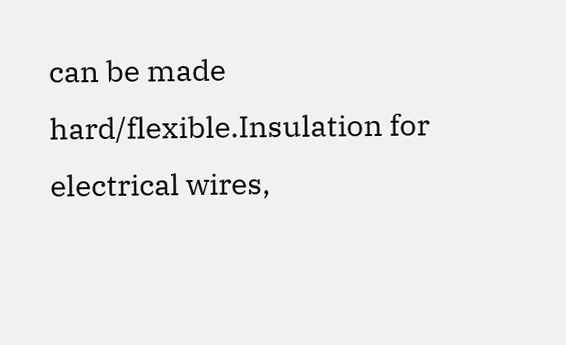can be made hard/flexible.Insulation for electrical wires,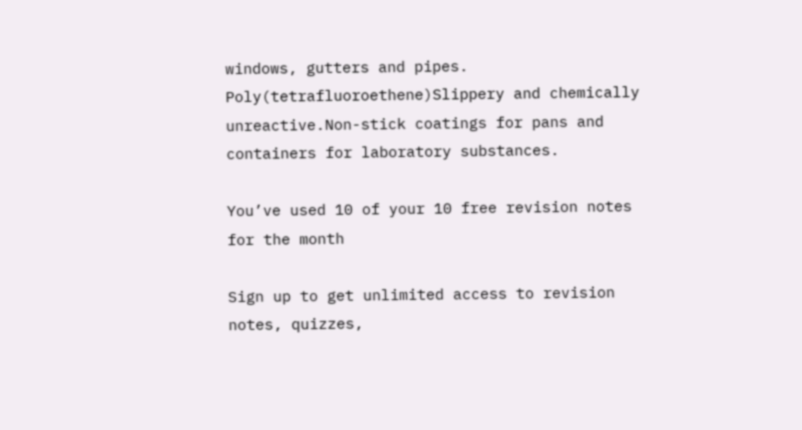windows, gutters and pipes.
Poly(tetrafluoroethene)Slippery and chemically unreactive.Non-stick coatings for pans and containers for laboratory substances.

You’ve used 10 of your 10 free revision notes for the month

Sign up to get unlimited access to revision notes, quizzes,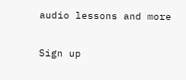audio lessons and more

Sign up